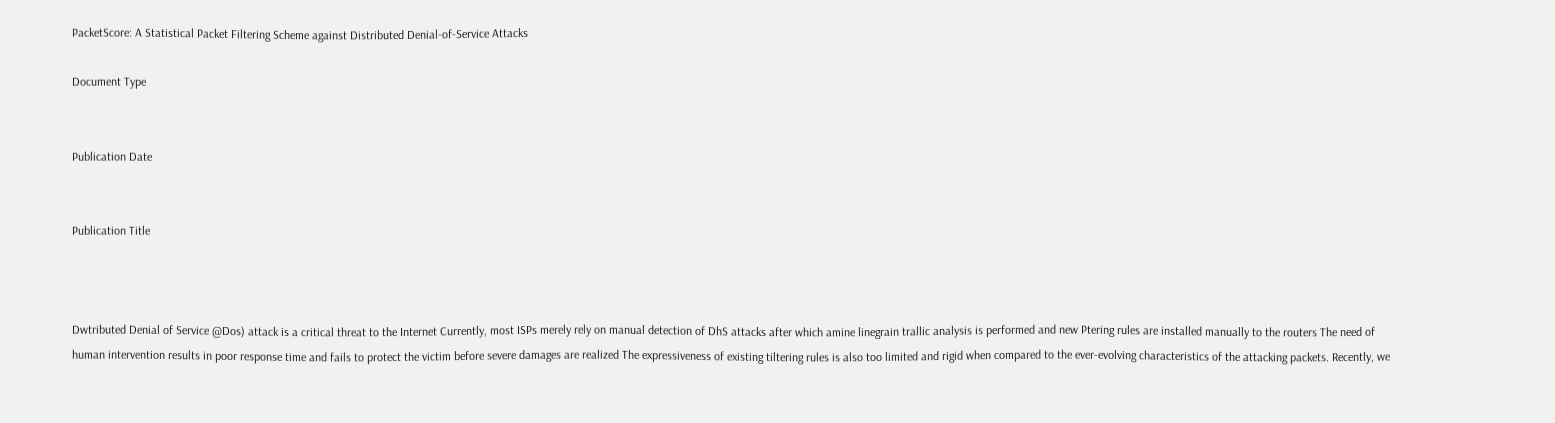PacketScore: A Statistical Packet Filtering Scheme against Distributed Denial-of-Service Attacks

Document Type


Publication Date


Publication Title



Dwtributed Denial of Service @Dos) attack is a critical threat to the Internet Currently, most ISPs merely rely on manual detection of DhS attacks after which amine linegrain trallic analysis is performed and new Ptering rules are installed manually to the routers The need of human intervention results in poor response time and fails to protect the victim before severe damages are realized The expressiveness of existing tiltering rules is also too limited and rigid when compared to the ever-evolving characteristics of the attacking packets. Recently, we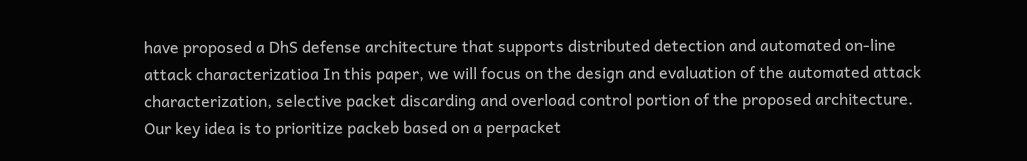have proposed a DhS defense architecture that supports distributed detection and automated on-line attack characterizatioa In this paper, we will focus on the design and evaluation of the automated attack characterization, selective packet discarding and overload control portion of the proposed architecture. Our key idea is to prioritize packeb based on a perpacket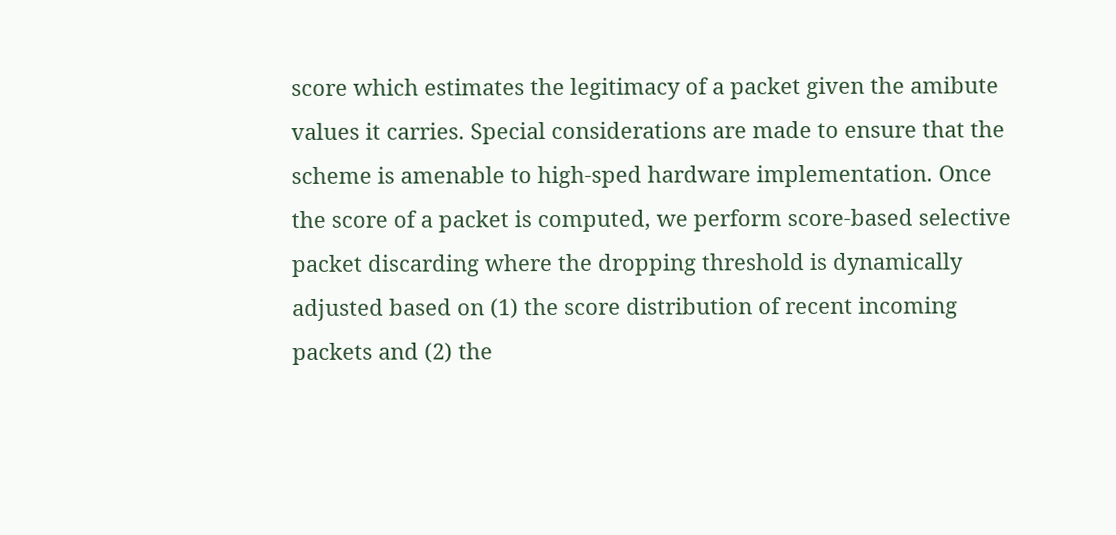score which estimates the legitimacy of a packet given the amibute values it carries. Special considerations are made to ensure that the scheme is amenable to high-sped hardware implementation. Once the score of a packet is computed, we perform score-based selective packet discarding where the dropping threshold is dynamically adjusted based on (1) the score distribution of recent incoming packets and (2) the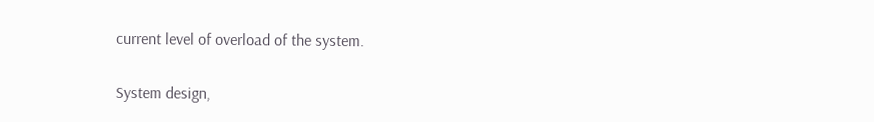current level of overload of the system.


System design,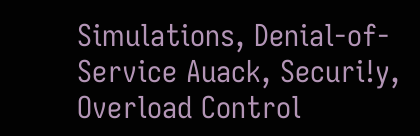Simulations, Denial-of-Service Auack, Securi!y, Overload Control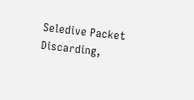Seledive Packet Discarding,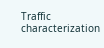Traffic characterization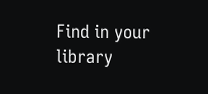Find in your library